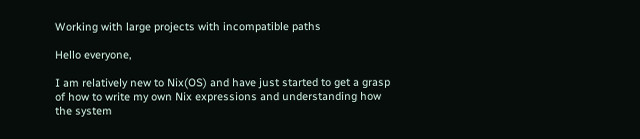Working with large projects with incompatible paths

Hello everyone,

I am relatively new to Nix(OS) and have just started to get a grasp of how to write my own Nix expressions and understanding how the system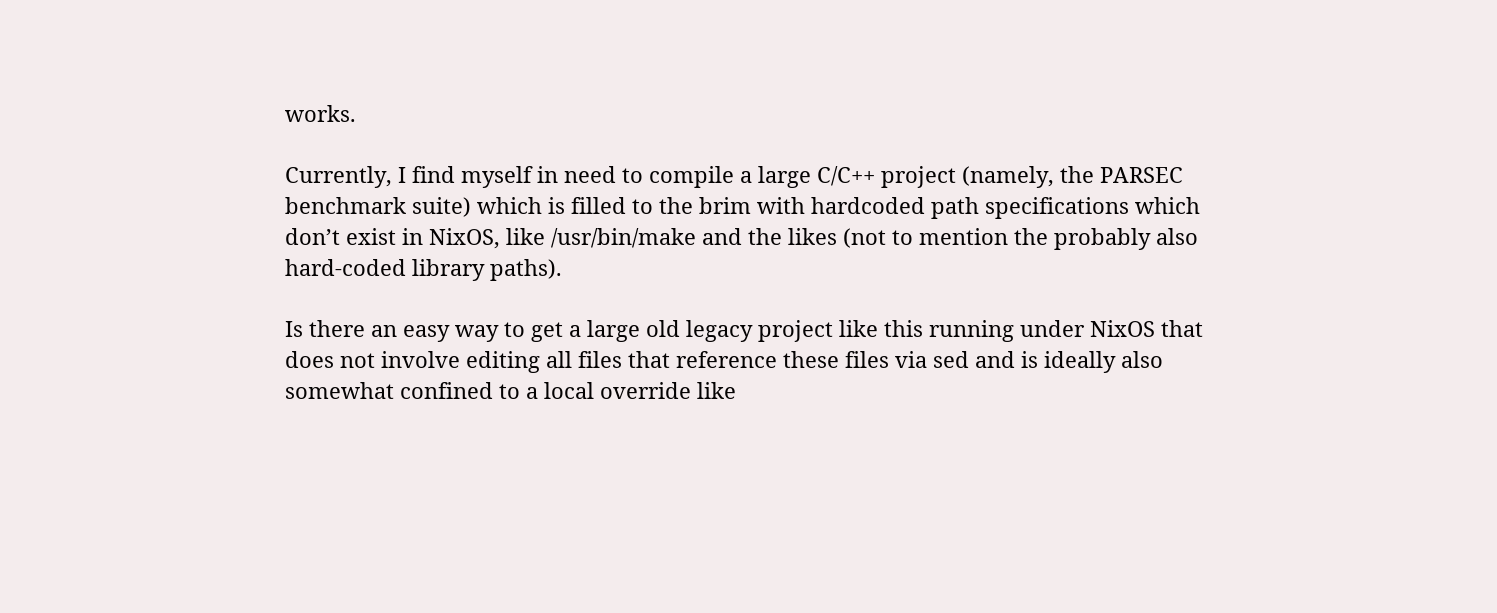works.

Currently, I find myself in need to compile a large C/C++ project (namely, the PARSEC benchmark suite) which is filled to the brim with hardcoded path specifications which don’t exist in NixOS, like /usr/bin/make and the likes (not to mention the probably also hard-coded library paths).

Is there an easy way to get a large old legacy project like this running under NixOS that does not involve editing all files that reference these files via sed and is ideally also somewhat confined to a local override like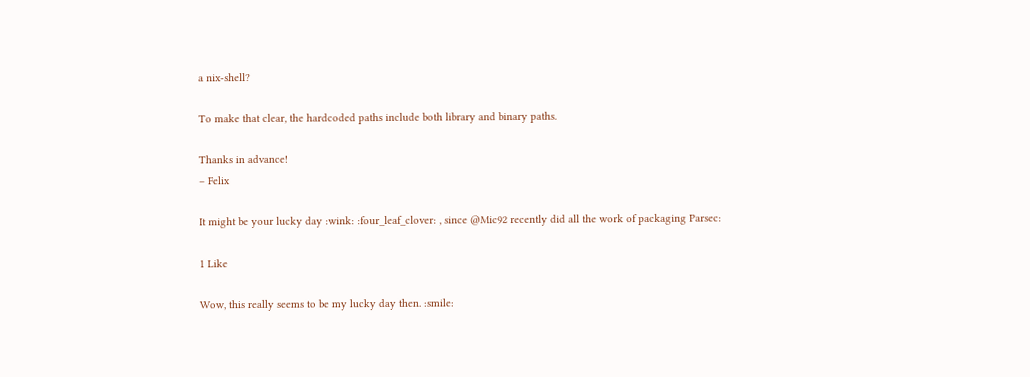a nix-shell?

To make that clear, the hardcoded paths include both library and binary paths.

Thanks in advance!
– Felix

It might be your lucky day :wink: :four_leaf_clover: , since @Mic92 recently did all the work of packaging Parsec:

1 Like

Wow, this really seems to be my lucky day then. :smile: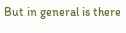But in general is there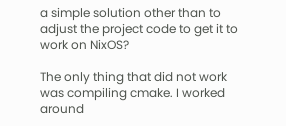a simple solution other than to adjust the project code to get it to work on NixOS?

The only thing that did not work was compiling cmake. I worked around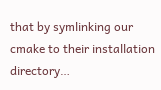that by symlinking our cmake to their installation directory…